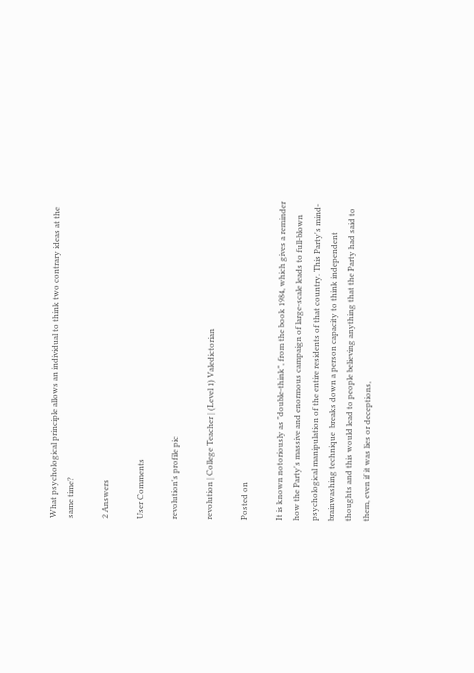What psychological principle allows an individual to think two contrary ideas at the same time?

2 Answers

User Comments

revolution's profile pic

revolution | College Teacher | (Level 1) Valedictorian

Posted on

It is known notoriously as "double-think", from the book 1984, which gives a reminder how the Party's massive and enormous campaign of large-scale leads to full-blown psychological manipulation of the entire residents of that country. This Party's mind-brainwashing technique  breaks down a person capacity to think independent thoughts and this would lead to people believing anything that the Party had said to them, even if it was lies or deceptions,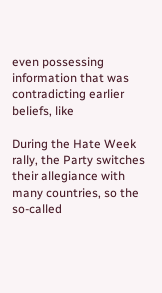even possessing information that was contradicting earlier beliefs, like

During the Hate Week rally, the Party switches their allegiance with many countries, so the so-called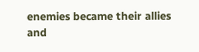enemies became their allies and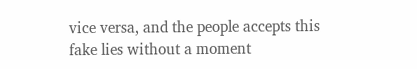vice versa, and the people accepts this fake lies without a moment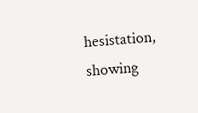hesistation, showing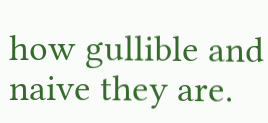how gullible and naive they are.